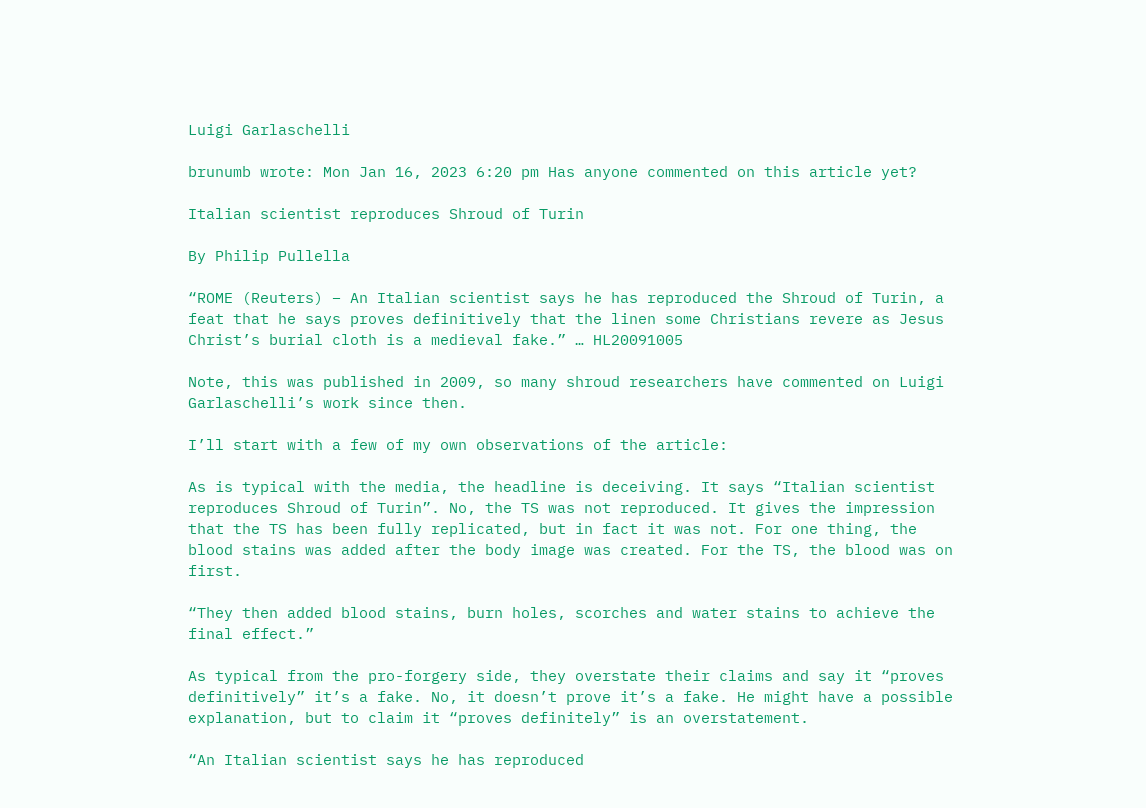Luigi Garlaschelli

brunumb wrote: Mon Jan 16, 2023 6:20 pm Has anyone commented on this article yet?

Italian scientist reproduces Shroud of Turin

By Philip Pullella

“ROME (Reuters) – An Italian scientist says he has reproduced the Shroud of Turin, a feat that he says proves definitively that the linen some Christians revere as Jesus Christ’s burial cloth is a medieval fake.” … HL20091005

Note, this was published in 2009, so many shroud researchers have commented on Luigi Garlaschelli’s work since then.

I’ll start with a few of my own observations of the article:

As is typical with the media, the headline is deceiving. It says “Italian scientist reproduces Shroud of Turin”. No, the TS was not reproduced. It gives the impression that the TS has been fully replicated, but in fact it was not. For one thing, the blood stains was added after the body image was created. For the TS, the blood was on first.

“They then added blood stains, burn holes, scorches and water stains to achieve the final effect.”

As typical from the pro-forgery side, they overstate their claims and say it “proves definitively” it’s a fake. No, it doesn’t prove it’s a fake. He might have a possible explanation, but to claim it “proves definitely” is an overstatement.

“An Italian scientist says he has reproduced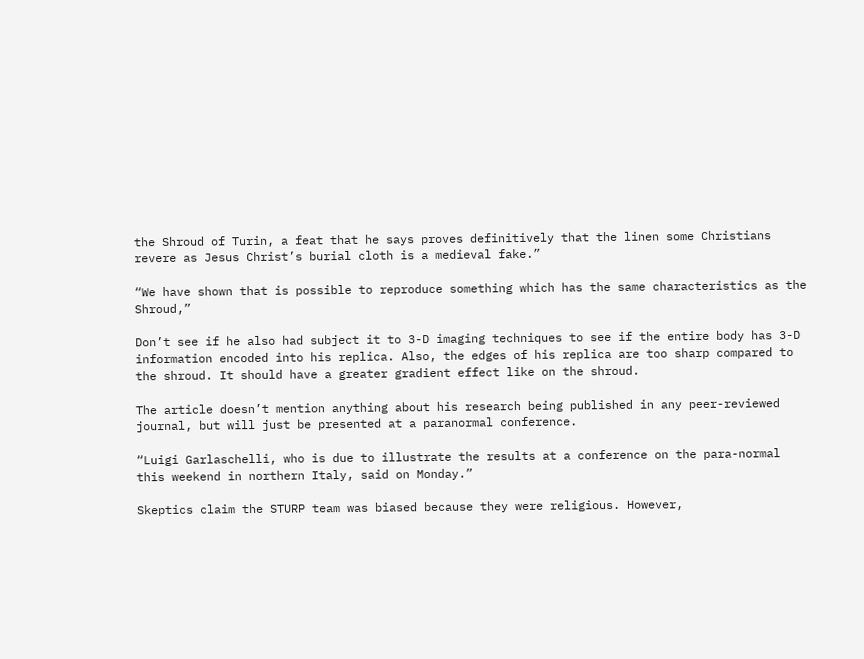the Shroud of Turin, a feat that he says proves definitively that the linen some Christians revere as Jesus Christ’s burial cloth is a medieval fake.”

“We have shown that is possible to reproduce something which has the same characteristics as the Shroud,”

Don’t see if he also had subject it to 3-D imaging techniques to see if the entire body has 3-D information encoded into his replica. Also, the edges of his replica are too sharp compared to the shroud. It should have a greater gradient effect like on the shroud.

The article doesn’t mention anything about his research being published in any peer-reviewed journal, but will just be presented at a paranormal conference.

“Luigi Garlaschelli, who is due to illustrate the results at a conference on the para-normal this weekend in northern Italy, said on Monday.”

Skeptics claim the STURP team was biased because they were religious. However,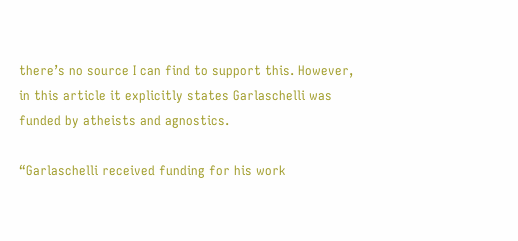there’s no source I can find to support this. However, in this article it explicitly states Garlaschelli was funded by atheists and agnostics.

“Garlaschelli received funding for his work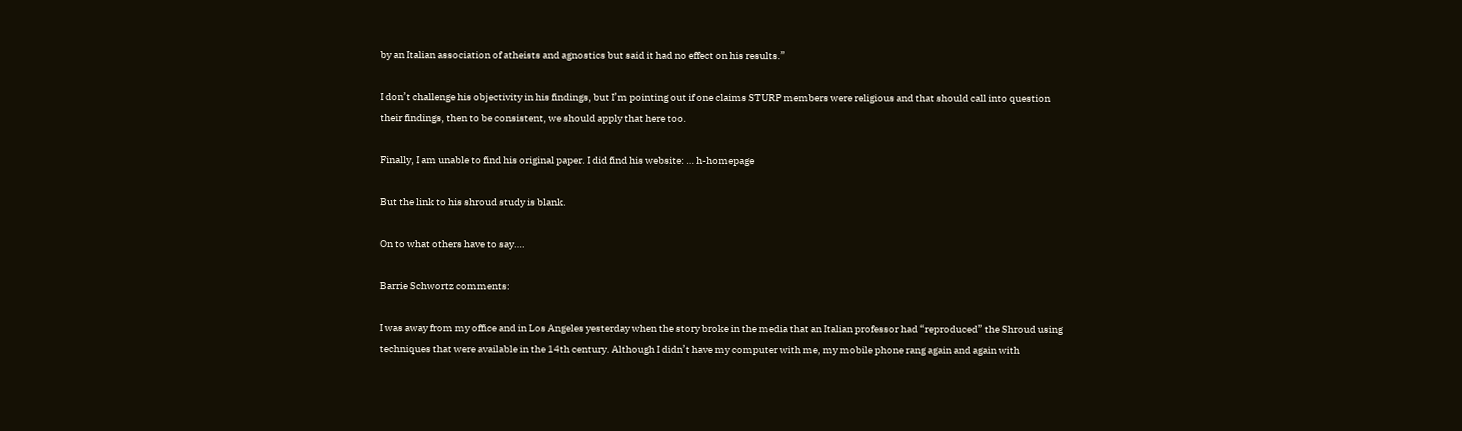by an Italian association of atheists and agnostics but said it had no effect on his results.”

I don’t challenge his objectivity in his findings, but I’m pointing out if one claims STURP members were religious and that should call into question their findings, then to be consistent, we should apply that here too.

Finally, I am unable to find his original paper. I did find his website: … h-homepage

But the link to his shroud study is blank.

On to what others have to say….

Barrie Schwortz comments:

I was away from my office and in Los Angeles yesterday when the story broke in the media that an Italian professor had “reproduced” the Shroud using techniques that were available in the 14th century. Although I didn’t have my computer with me, my mobile phone rang again and again with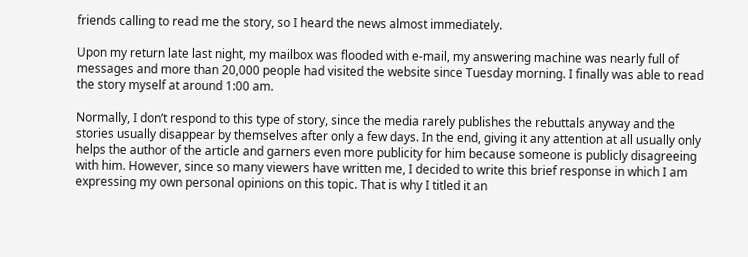friends calling to read me the story, so I heard the news almost immediately.

Upon my return late last night, my mailbox was flooded with e-mail, my answering machine was nearly full of messages and more than 20,000 people had visited the website since Tuesday morning. I finally was able to read the story myself at around 1:00 am.

Normally, I don’t respond to this type of story, since the media rarely publishes the rebuttals anyway and the stories usually disappear by themselves after only a few days. In the end, giving it any attention at all usually only helps the author of the article and garners even more publicity for him because someone is publicly disagreeing with him. However, since so many viewers have written me, I decided to write this brief response in which I am expressing my own personal opinions on this topic. That is why I titled it an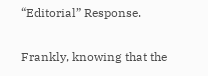“Editorial” Response.

Frankly, knowing that the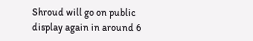Shroud will go on public display again in around 6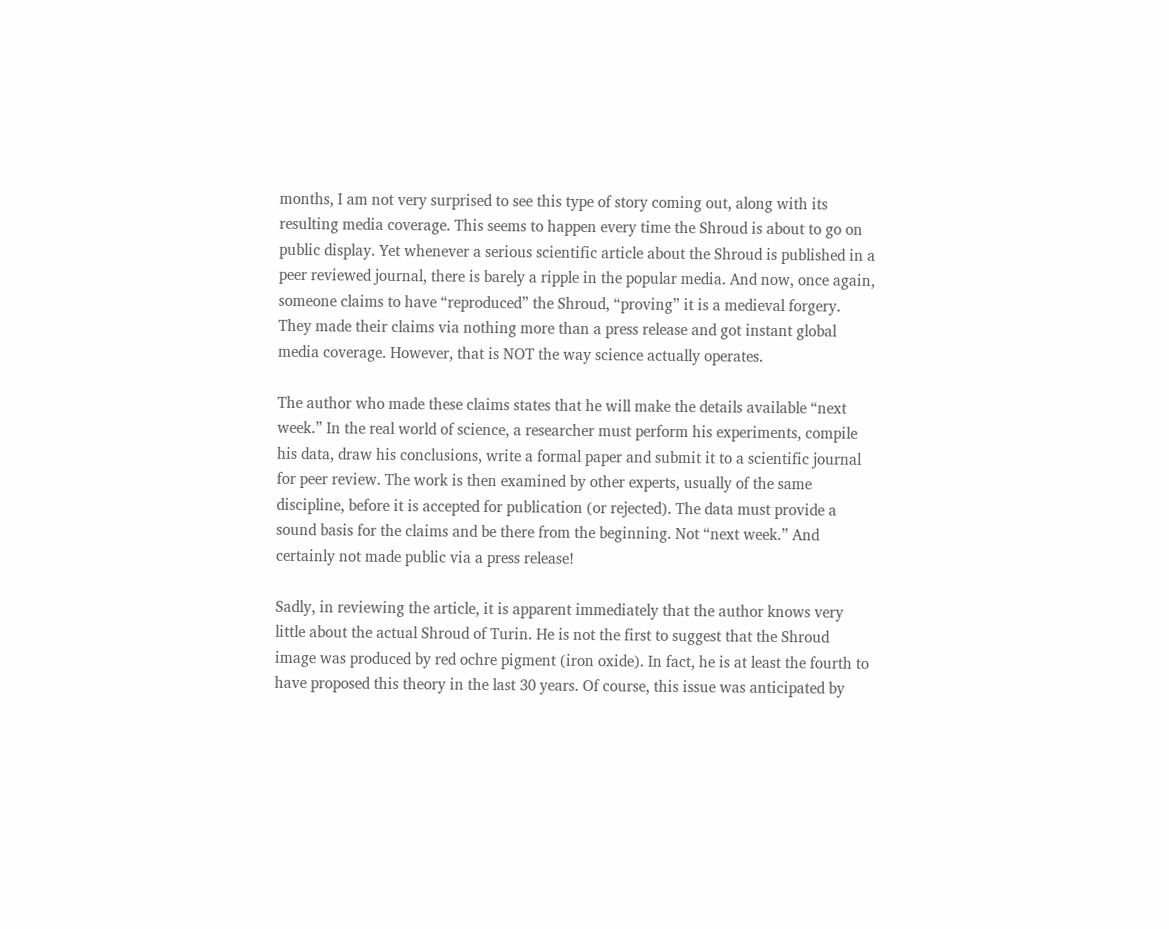months, I am not very surprised to see this type of story coming out, along with its resulting media coverage. This seems to happen every time the Shroud is about to go on public display. Yet whenever a serious scientific article about the Shroud is published in a peer reviewed journal, there is barely a ripple in the popular media. And now, once again, someone claims to have “reproduced” the Shroud, “proving” it is a medieval forgery. They made their claims via nothing more than a press release and got instant global media coverage. However, that is NOT the way science actually operates.

The author who made these claims states that he will make the details available “next week.” In the real world of science, a researcher must perform his experiments, compile his data, draw his conclusions, write a formal paper and submit it to a scientific journal for peer review. The work is then examined by other experts, usually of the same discipline, before it is accepted for publication (or rejected). The data must provide a sound basis for the claims and be there from the beginning. Not “next week.” And certainly not made public via a press release!

Sadly, in reviewing the article, it is apparent immediately that the author knows very little about the actual Shroud of Turin. He is not the first to suggest that the Shroud image was produced by red ochre pigment (iron oxide). In fact, he is at least the fourth to have proposed this theory in the last 30 years. Of course, this issue was anticipated by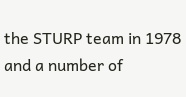the STURP team in 1978 and a number of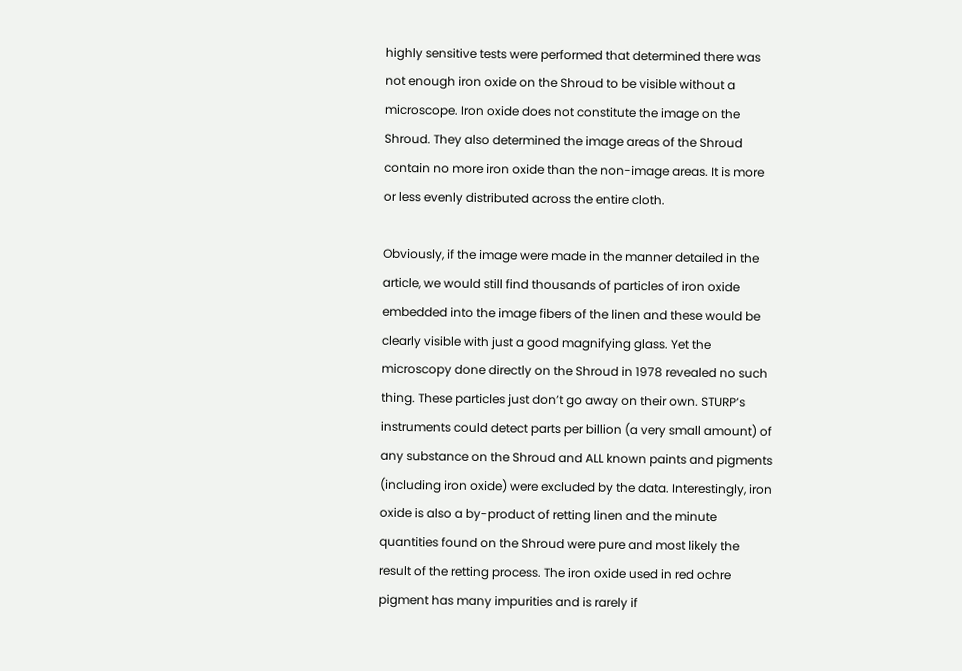highly sensitive tests were performed that determined there was not enough iron oxide on the Shroud to be visible without a microscope. Iron oxide does not constitute the image on the Shroud. They also determined the image areas of the Shroud contain no more iron oxide than the non-image areas. It is more or less evenly distributed across the entire cloth.

Obviously, if the image were made in the manner detailed in the article, we would still find thousands of particles of iron oxide embedded into the image fibers of the linen and these would be clearly visible with just a good magnifying glass. Yet the microscopy done directly on the Shroud in 1978 revealed no such thing. These particles just don’t go away on their own. STURP’s instruments could detect parts per billion (a very small amount) of any substance on the Shroud and ALL known paints and pigments (including iron oxide) were excluded by the data. Interestingly, iron oxide is also a by-product of retting linen and the minute quantities found on the Shroud were pure and most likely the result of the retting process. The iron oxide used in red ochre pigment has many impurities and is rarely if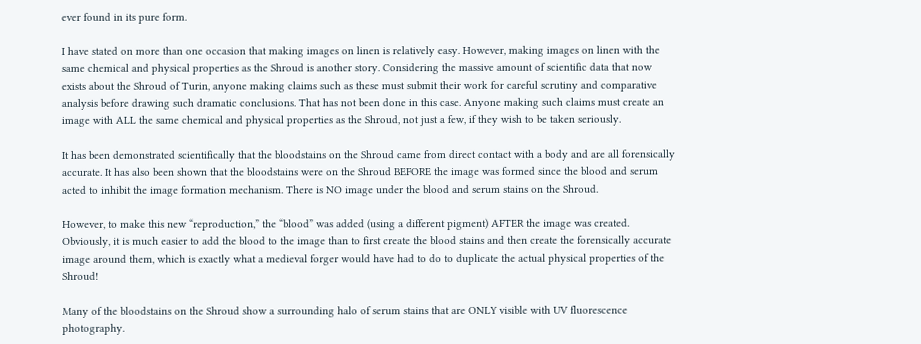ever found in its pure form.

I have stated on more than one occasion that making images on linen is relatively easy. However, making images on linen with the same chemical and physical properties as the Shroud is another story. Considering the massive amount of scientific data that now exists about the Shroud of Turin, anyone making claims such as these must submit their work for careful scrutiny and comparative analysis before drawing such dramatic conclusions. That has not been done in this case. Anyone making such claims must create an image with ALL the same chemical and physical properties as the Shroud, not just a few, if they wish to be taken seriously.

It has been demonstrated scientifically that the bloodstains on the Shroud came from direct contact with a body and are all forensically accurate. It has also been shown that the bloodstains were on the Shroud BEFORE the image was formed since the blood and serum acted to inhibit the image formation mechanism. There is NO image under the blood and serum stains on the Shroud.

However, to make this new “reproduction,” the “blood” was added (using a different pigment) AFTER the image was created. Obviously, it is much easier to add the blood to the image than to first create the blood stains and then create the forensically accurate image around them, which is exactly what a medieval forger would have had to do to duplicate the actual physical properties of the Shroud!

Many of the bloodstains on the Shroud show a surrounding halo of serum stains that are ONLY visible with UV fluorescence photography.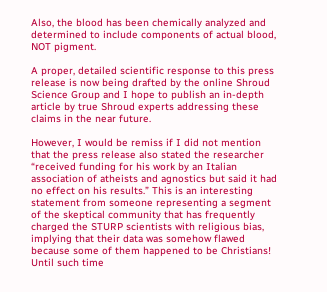Also, the blood has been chemically analyzed and determined to include components of actual blood, NOT pigment.

A proper, detailed scientific response to this press release is now being drafted by the online Shroud Science Group and I hope to publish an in-depth article by true Shroud experts addressing these claims in the near future.

However, I would be remiss if I did not mention that the press release also stated the researcher “received funding for his work by an Italian association of atheists and agnostics but said it had no effect on his results.” This is an interesting statement from someone representing a segment of the skeptical community that has frequently charged the STURP scientists with religious bias, implying that their data was somehow flawed because some of them happened to be Christians! Until such time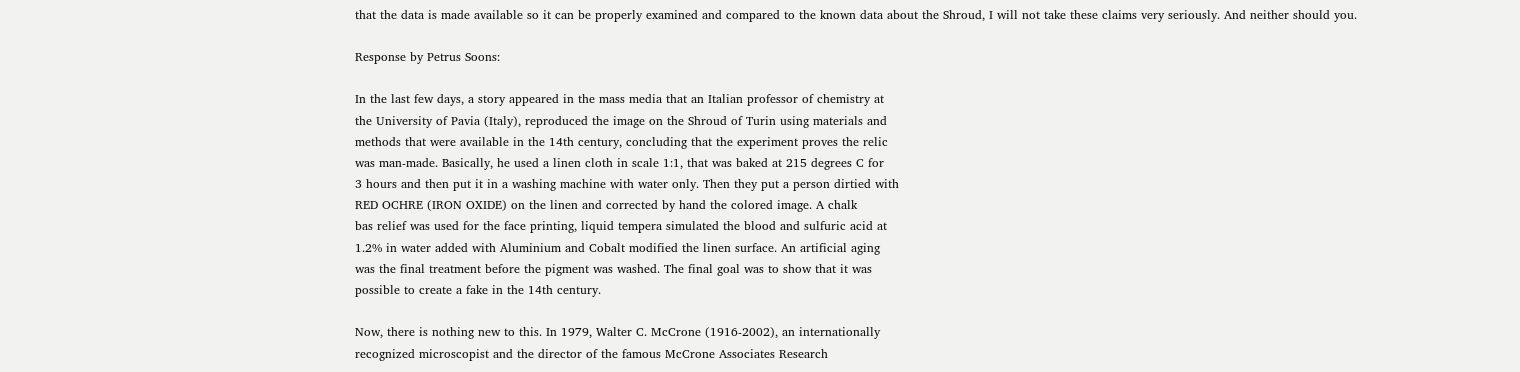that the data is made available so it can be properly examined and compared to the known data about the Shroud, I will not take these claims very seriously. And neither should you.

Response by Petrus Soons:

In the last few days, a story appeared in the mass media that an Italian professor of chemistry at
the University of Pavia (Italy), reproduced the image on the Shroud of Turin using materials and
methods that were available in the 14th century, concluding that the experiment proves the relic
was man-made. Basically, he used a linen cloth in scale 1:1, that was baked at 215 degrees C for
3 hours and then put it in a washing machine with water only. Then they put a person dirtied with
RED OCHRE (IRON OXIDE) on the linen and corrected by hand the colored image. A chalk
bas relief was used for the face printing, liquid tempera simulated the blood and sulfuric acid at
1.2% in water added with Aluminium and Cobalt modified the linen surface. An artificial aging
was the final treatment before the pigment was washed. The final goal was to show that it was
possible to create a fake in the 14th century.

Now, there is nothing new to this. In 1979, Walter C. McCrone (1916-2002), an internationally
recognized microscopist and the director of the famous McCrone Associates Research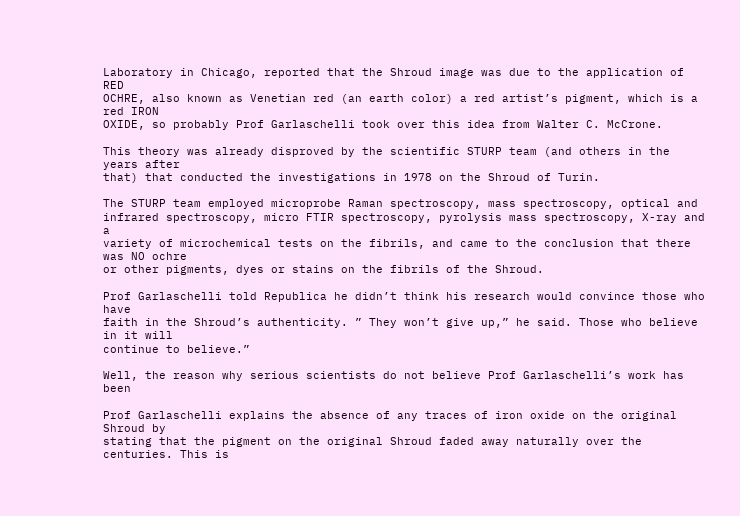Laboratory in Chicago, reported that the Shroud image was due to the application of RED
OCHRE, also known as Venetian red (an earth color) a red artist’s pigment, which is a red IRON
OXIDE, so probably Prof Garlaschelli took over this idea from Walter C. McCrone.

This theory was already disproved by the scientific STURP team (and others in the years after
that) that conducted the investigations in 1978 on the Shroud of Turin.

The STURP team employed microprobe Raman spectroscopy, mass spectroscopy, optical and
infrared spectroscopy, micro FTIR spectroscopy, pyrolysis mass spectroscopy, X-ray and a
variety of microchemical tests on the fibrils, and came to the conclusion that there was NO ochre
or other pigments, dyes or stains on the fibrils of the Shroud.

Prof Garlaschelli told Republica he didn’t think his research would convince those who have
faith in the Shroud’s authenticity. ” They won’t give up,” he said. Those who believe in it will
continue to believe.”

Well, the reason why serious scientists do not believe Prof Garlaschelli’s work has been

Prof Garlaschelli explains the absence of any traces of iron oxide on the original Shroud by
stating that the pigment on the original Shroud faded away naturally over the centuries. This is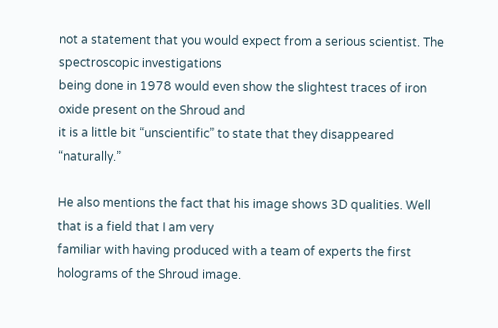not a statement that you would expect from a serious scientist. The spectroscopic investigations
being done in 1978 would even show the slightest traces of iron oxide present on the Shroud and
it is a little bit “unscientific” to state that they disappeared “naturally.”

He also mentions the fact that his image shows 3D qualities. Well that is a field that I am very
familiar with having produced with a team of experts the first holograms of the Shroud image.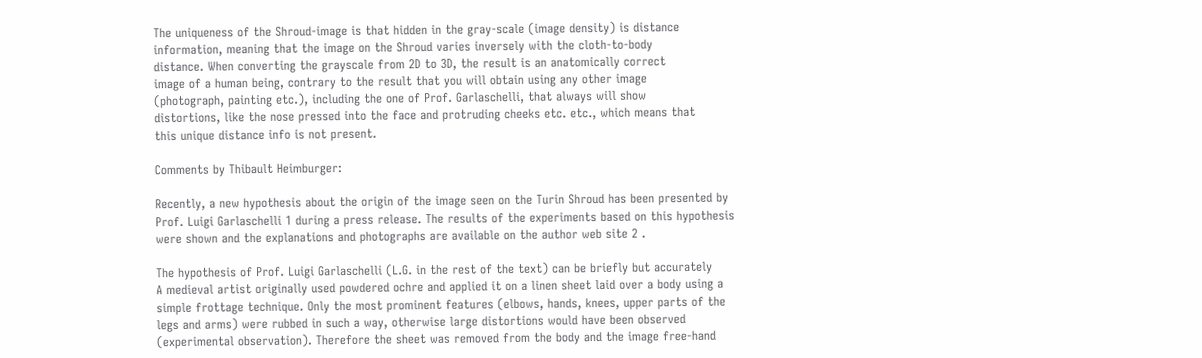The uniqueness of the Shroud-image is that hidden in the gray-scale (image density) is distance
information, meaning that the image on the Shroud varies inversely with the cloth-to-body
distance. When converting the grayscale from 2D to 3D, the result is an anatomically correct
image of a human being, contrary to the result that you will obtain using any other image
(photograph, painting etc.), including the one of Prof. Garlaschelli, that always will show
distortions, like the nose pressed into the face and protruding cheeks etc. etc., which means that
this unique distance info is not present.

Comments by Thibault Heimburger:

Recently, a new hypothesis about the origin of the image seen on the Turin Shroud has been presented by
Prof. Luigi Garlaschelli 1 during a press release. The results of the experiments based on this hypothesis
were shown and the explanations and photographs are available on the author web site 2 .

The hypothesis of Prof. Luigi Garlaschelli (L.G. in the rest of the text) can be briefly but accurately
A medieval artist originally used powdered ochre and applied it on a linen sheet laid over a body using a
simple frottage technique. Only the most prominent features (elbows, hands, knees, upper parts of the
legs and arms) were rubbed in such a way, otherwise large distortions would have been observed
(experimental observation). Therefore the sheet was removed from the body and the image free-hand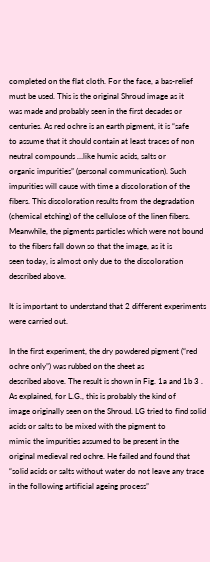completed on the flat cloth. For the face, a bas-relief must be used. This is the original Shroud image as it
was made and probably seen in the first decades or centuries. As red ochre is an earth pigment, it is “safe
to assume that it should contain at least traces of non neutral compounds …like humic acids, salts or
organic impurities” (personal communication). Such impurities will cause with time a discoloration of the
fibers. This discoloration results from the degradation (chemical etching) of the cellulose of the linen fibers.
Meanwhile, the pigments particles which were not bound to the fibers fall down so that the image, as it is
seen today, is almost only due to the discoloration described above.

It is important to understand that 2 different experiments were carried out.

In the first experiment, the dry powdered pigment (“red ochre only”) was rubbed on the sheet as
described above. The result is shown in Fig. 1a and 1b 3 . As explained, for L.G., this is probably the kind of
image originally seen on the Shroud. LG tried to find solid acids or salts to be mixed with the pigment to
mimic the impurities assumed to be present in the original medieval red ochre. He failed and found that
“solid acids or salts without water do not leave any trace in the following artificial ageing process”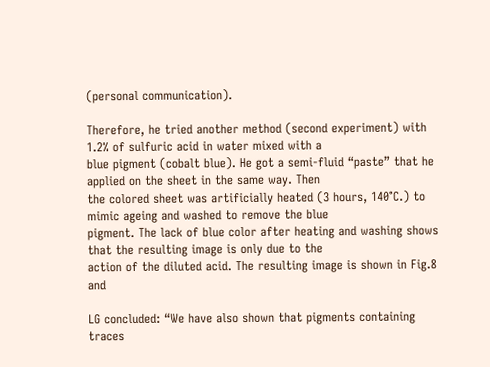(personal communication).

Therefore, he tried another method (second experiment) with 1.2% of sulfuric acid in water mixed with a
blue pigment (cobalt blue). He got a semi-fluid “paste” that he applied on the sheet in the same way. Then
the colored sheet was artificially heated (3 hours, 140°C.) to mimic ageing and washed to remove the blue
pigment. The lack of blue color after heating and washing shows that the resulting image is only due to the
action of the diluted acid. The resulting image is shown in Fig.8 and

LG concluded: “We have also shown that pigments containing traces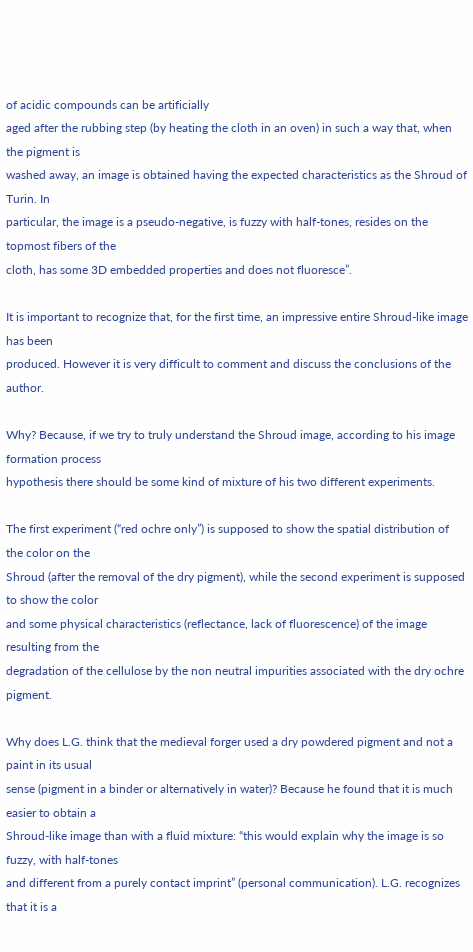of acidic compounds can be artificially
aged after the rubbing step (by heating the cloth in an oven) in such a way that, when the pigment is
washed away, an image is obtained having the expected characteristics as the Shroud of Turin. In
particular, the image is a pseudo-negative, is fuzzy with half-tones, resides on the topmost fibers of the
cloth, has some 3D embedded properties and does not fluoresce”.

It is important to recognize that, for the first time, an impressive entire Shroud-like image has been
produced. However it is very difficult to comment and discuss the conclusions of the author.

Why? Because, if we try to truly understand the Shroud image, according to his image formation process
hypothesis there should be some kind of mixture of his two different experiments.

The first experiment (“red ochre only”) is supposed to show the spatial distribution of the color on the
Shroud (after the removal of the dry pigment), while the second experiment is supposed to show the color
and some physical characteristics (reflectance, lack of fluorescence) of the image resulting from the
degradation of the cellulose by the non neutral impurities associated with the dry ochre pigment.

Why does L.G. think that the medieval forger used a dry powdered pigment and not a paint in its usual
sense (pigment in a binder or alternatively in water)? Because he found that it is much easier to obtain a
Shroud-like image than with a fluid mixture: “this would explain why the image is so fuzzy, with half-tones
and different from a purely contact imprint” (personal communication). L.G. recognizes that it is a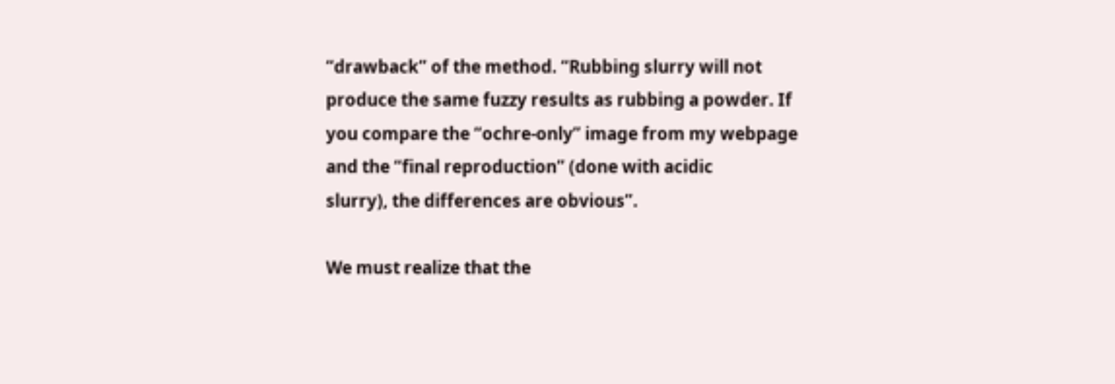“drawback” of the method. “Rubbing slurry will not produce the same fuzzy results as rubbing a powder. If
you compare the “ochre-only” image from my webpage and the “final reproduction” (done with acidic
slurry), the differences are obvious”.

We must realize that the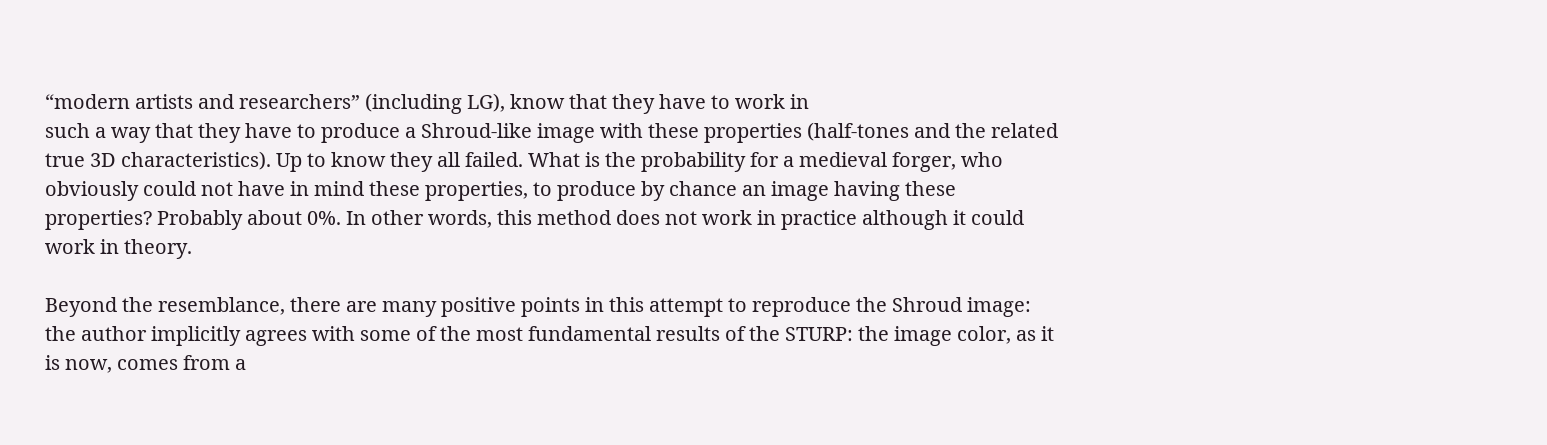“modern artists and researchers” (including LG), know that they have to work in
such a way that they have to produce a Shroud-like image with these properties (half-tones and the related
true 3D characteristics). Up to know they all failed. What is the probability for a medieval forger, who
obviously could not have in mind these properties, to produce by chance an image having these
properties? Probably about 0%. In other words, this method does not work in practice although it could
work in theory.

Beyond the resemblance, there are many positive points in this attempt to reproduce the Shroud image:
the author implicitly agrees with some of the most fundamental results of the STURP: the image color, as it
is now, comes from a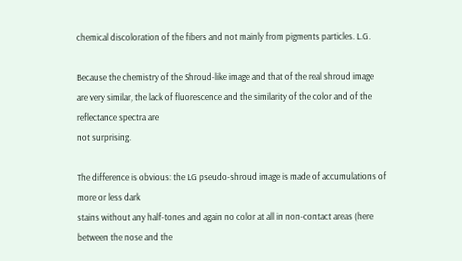chemical discoloration of the fibers and not mainly from pigments particles. L.G.

Because the chemistry of the Shroud-like image and that of the real shroud image
are very similar, the lack of fluorescence and the similarity of the color and of the reflectance spectra are
not surprising.

The difference is obvious: the LG pseudo-shroud image is made of accumulations of more or less dark
stains without any half-tones and again no color at all in non-contact areas (here between the nose and the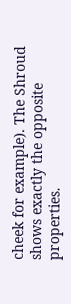cheek for example). The Shroud shows exactly the opposite properties.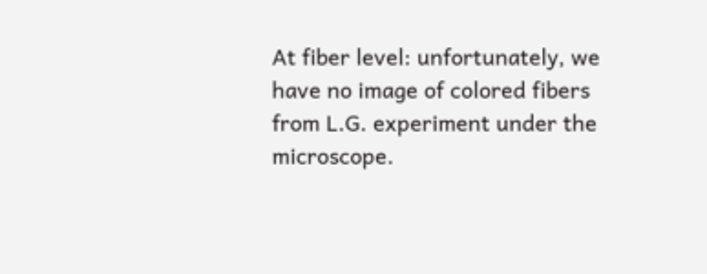At fiber level: unfortunately, we have no image of colored fibers from L.G. experiment under the
microscope.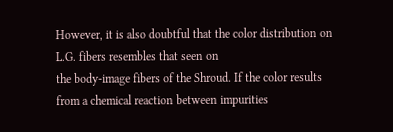However, it is also doubtful that the color distribution on L.G. fibers resembles that seen on
the body-image fibers of the Shroud. If the color results from a chemical reaction between impurities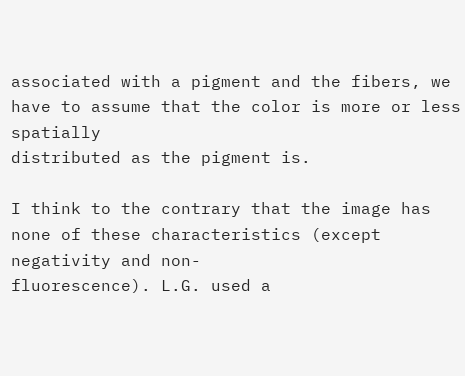associated with a pigment and the fibers, we have to assume that the color is more or less spatially
distributed as the pigment is.

I think to the contrary that the image has none of these characteristics (except negativity and non-
fluorescence). L.G. used a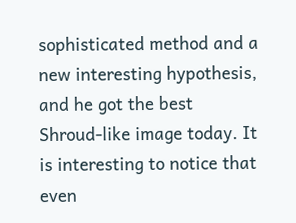sophisticated method and a new interesting hypothesis, and he got the best
Shroud-like image today. It is interesting to notice that even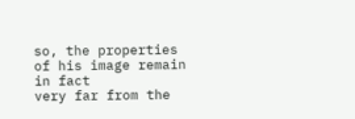so, the properties of his image remain in fact
very far from the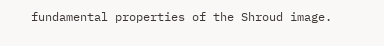fundamental properties of the Shroud image.